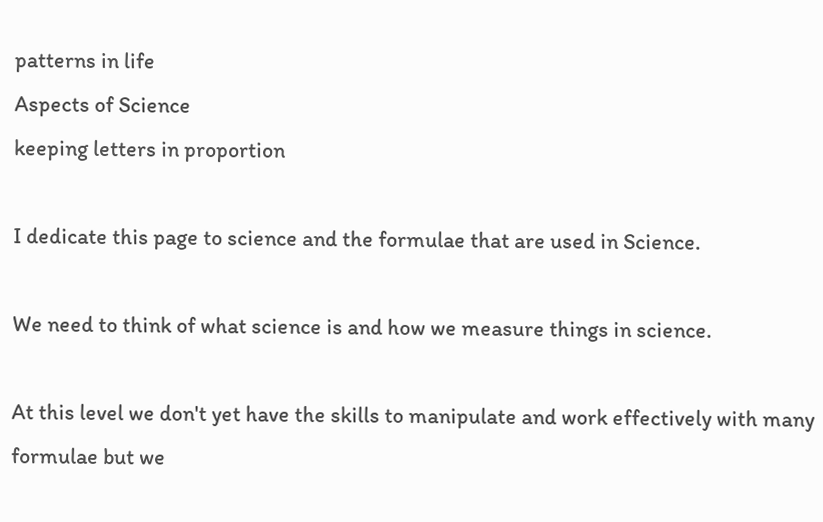patterns in life
Aspects of Science
keeping letters in proportion

I dedicate this page to science and the formulae that are used in Science.

We need to think of what science is and how we measure things in science.

At this level we don't yet have the skills to manipulate and work effectively with many formulae but we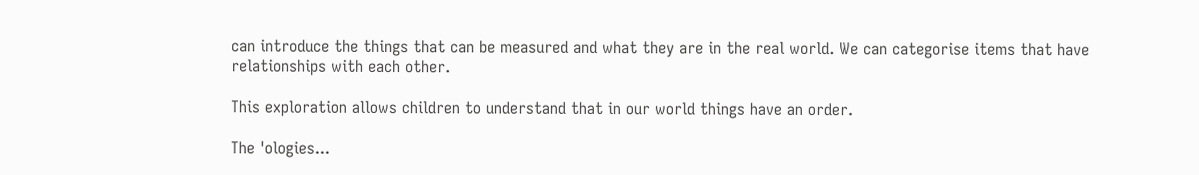can introduce the things that can be measured and what they are in the real world. We can categorise items that have relationships with each other.

This exploration allows children to understand that in our world things have an order.

The 'ologies...